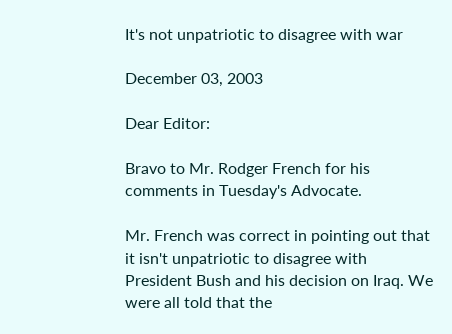It's not unpatriotic to disagree with war

December 03, 2003

Dear Editor:

Bravo to Mr. Rodger French for his comments in Tuesday's Advocate.

Mr. French was correct in pointing out that it isn't unpatriotic to disagree with President Bush and his decision on Iraq. We were all told that the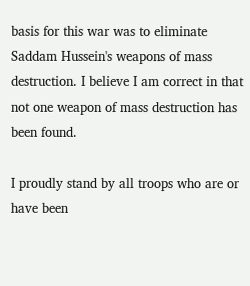basis for this war was to eliminate Saddam Hussein's weapons of mass destruction. I believe I am correct in that not one weapon of mass destruction has been found.

I proudly stand by all troops who are or have been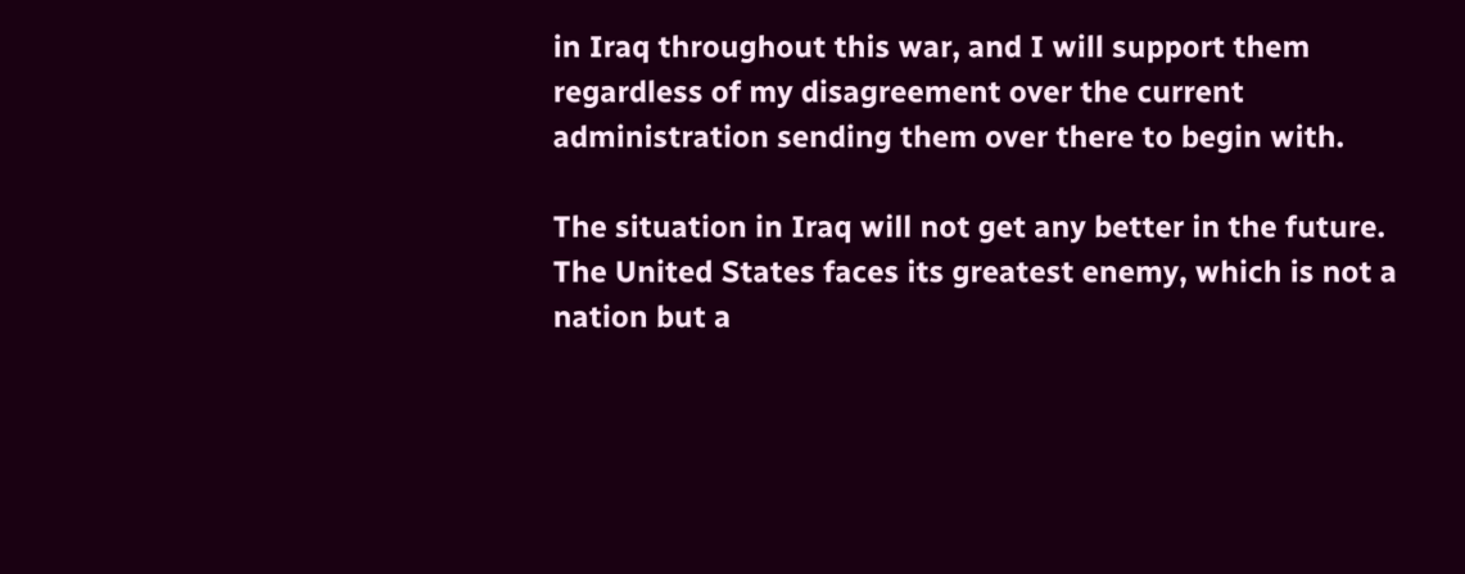in Iraq throughout this war, and I will support them regardless of my disagreement over the current administration sending them over there to begin with.

The situation in Iraq will not get any better in the future. The United States faces its greatest enemy, which is not a nation but a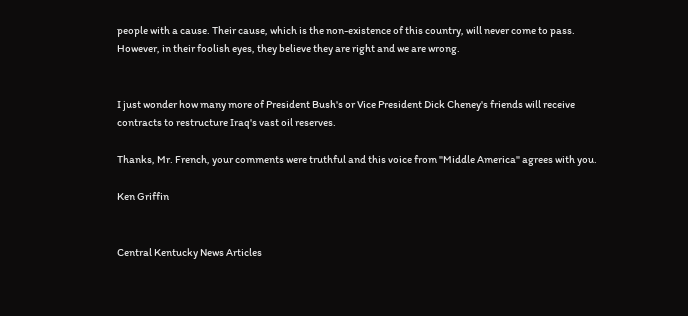people with a cause. Their cause, which is the non-existence of this country, will never come to pass. However, in their foolish eyes, they believe they are right and we are wrong.


I just wonder how many more of President Bush's or Vice President Dick Cheney's friends will receive contracts to restructure Iraq's vast oil reserves.

Thanks, Mr. French, your comments were truthful and this voice from "Middle America" agrees with you.

Ken Griffin


Central Kentucky News Articles